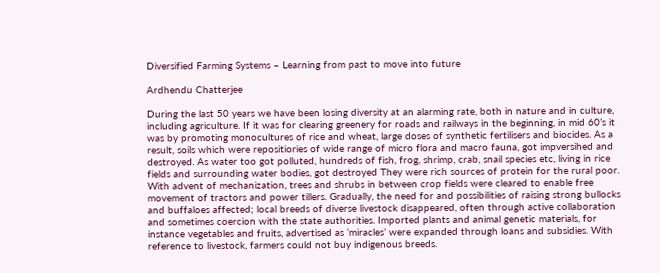Diversified Farming Systems – Learning from past to move into future

Ardhendu Chatterjee

During the last 50 years we have been losing diversity at an alarming rate, both in nature and in culture, including agriculture. If it was for clearing greenery for roads and railways in the beginning, in mid 60’s it was by promoting monocultures of rice and wheat, large doses of synthetic fertilisers and biocides. As a result, soils which were repositiories of wide range of micro flora and macro fauna, got impversihed and destroyed. As water too got polluted, hundreds of fish, frog, shrimp, crab, snail species etc, living in rice fields and surrounding water bodies, got destroyed They were rich sources of protein for the rural poor. With advent of mechanization, trees and shrubs in between crop fields were cleared to enable free movement of tractors and power tillers. Gradually, the need for and possibilities of raising strong bullocks and buffaloes affected; local breeds of diverse livestock disappeared, often through active collaboration and sometimes coercion with the state authorities. Imported plants and animal genetic materials, for instance vegetables and fruits, advertised as ‘miracles’ were expanded through loans and subsidies. With reference to livestock, farmers could not buy indigenous breeds.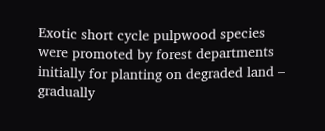Exotic short cycle pulpwood species were promoted by forest departments initially for planting on degraded land – gradually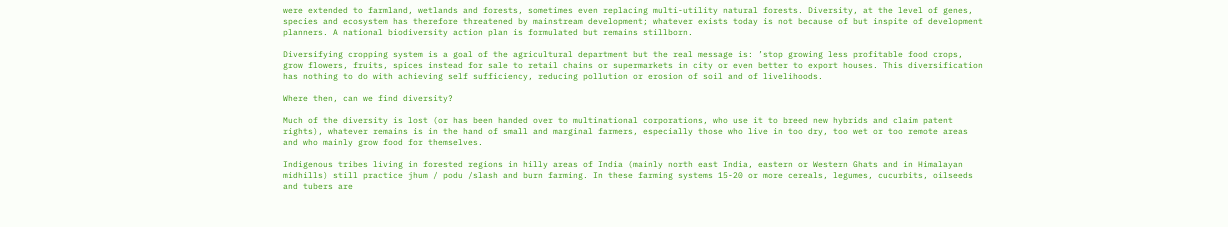were extended to farmland, wetlands and forests, sometimes even replacing multi-utility natural forests. Diversity, at the level of genes, species and ecosystem has therefore threatened by mainstream development; whatever exists today is not because of but inspite of development planners. A national biodiversity action plan is formulated but remains stillborn.

Diversifying cropping system is a goal of the agricultural department but the real message is: ’stop growing less profitable food crops, grow flowers, fruits, spices instead for sale to retail chains or supermarkets in city or even better to export houses. This diversification has nothing to do with achieving self sufficiency, reducing pollution or erosion of soil and of livelihoods.

Where then, can we find diversity?

Much of the diversity is lost (or has been handed over to multinational corporations, who use it to breed new hybrids and claim patent rights), whatever remains is in the hand of small and marginal farmers, especially those who live in too dry, too wet or too remote areas and who mainly grow food for themselves.

Indigenous tribes living in forested regions in hilly areas of India (mainly north east India, eastern or Western Ghats and in Himalayan midhills) still practice jhum / podu /slash and burn farming. In these farming systems 15-20 or more cereals, legumes, cucurbits, oilseeds and tubers are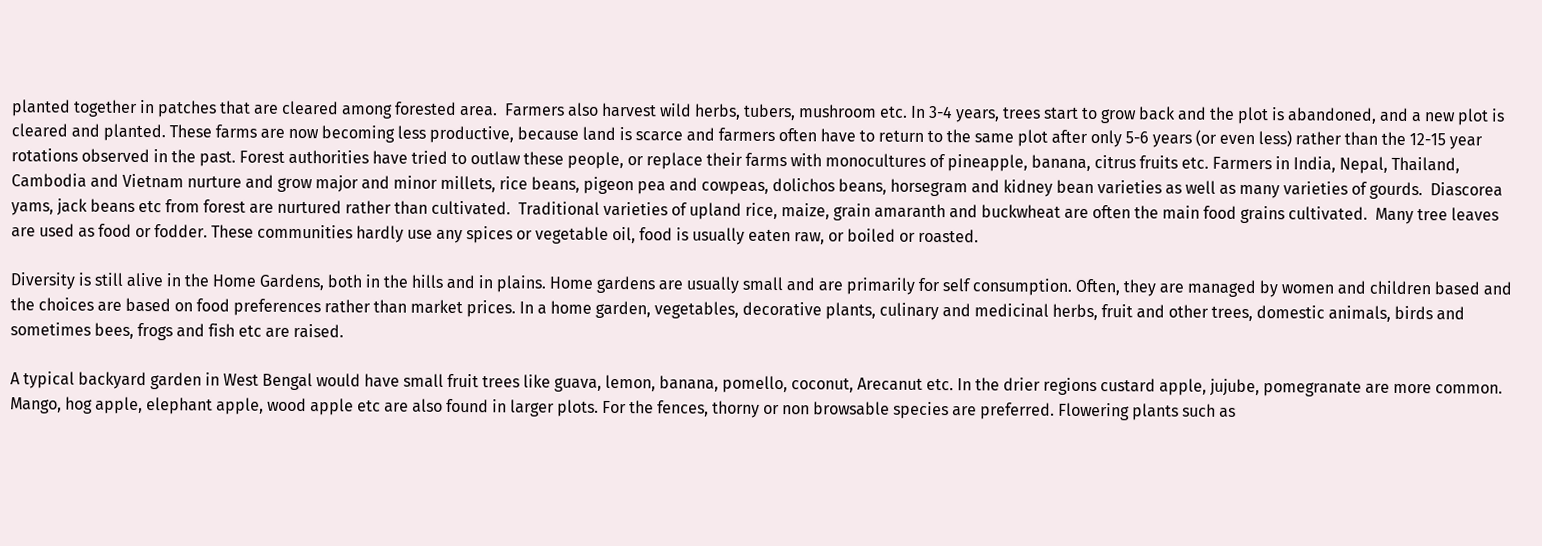planted together in patches that are cleared among forested area.  Farmers also harvest wild herbs, tubers, mushroom etc. In 3-4 years, trees start to grow back and the plot is abandoned, and a new plot is cleared and planted. These farms are now becoming less productive, because land is scarce and farmers often have to return to the same plot after only 5-6 years (or even less) rather than the 12-15 year rotations observed in the past. Forest authorities have tried to outlaw these people, or replace their farms with monocultures of pineapple, banana, citrus fruits etc. Farmers in India, Nepal, Thailand, Cambodia and Vietnam nurture and grow major and minor millets, rice beans, pigeon pea and cowpeas, dolichos beans, horsegram and kidney bean varieties as well as many varieties of gourds.  Diascorea yams, jack beans etc from forest are nurtured rather than cultivated.  Traditional varieties of upland rice, maize, grain amaranth and buckwheat are often the main food grains cultivated.  Many tree leaves are used as food or fodder. These communities hardly use any spices or vegetable oil, food is usually eaten raw, or boiled or roasted.

Diversity is still alive in the Home Gardens, both in the hills and in plains. Home gardens are usually small and are primarily for self consumption. Often, they are managed by women and children based and the choices are based on food preferences rather than market prices. In a home garden, vegetables, decorative plants, culinary and medicinal herbs, fruit and other trees, domestic animals, birds and sometimes bees, frogs and fish etc are raised.

A typical backyard garden in West Bengal would have small fruit trees like guava, lemon, banana, pomello, coconut, Arecanut etc. In the drier regions custard apple, jujube, pomegranate are more common. Mango, hog apple, elephant apple, wood apple etc are also found in larger plots. For the fences, thorny or non browsable species are preferred. Flowering plants such as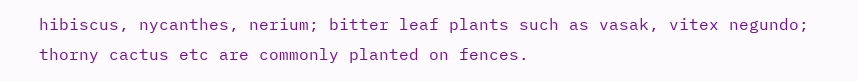hibiscus, nycanthes, nerium; bitter leaf plants such as vasak, vitex negundo; thorny cactus etc are commonly planted on fences.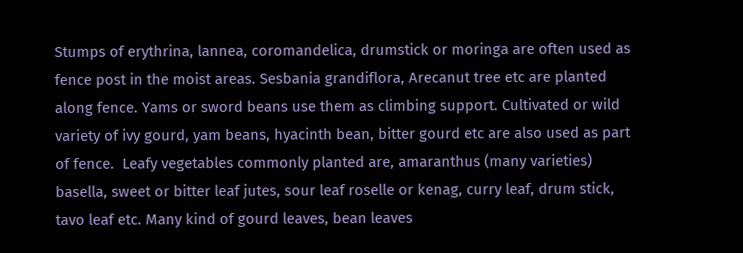Stumps of erythrina, lannea, coromandelica, drumstick or moringa are often used as fence post in the moist areas. Sesbania grandiflora, Arecanut tree etc are planted along fence. Yams or sword beans use them as climbing support. Cultivated or wild variety of ivy gourd, yam beans, hyacinth bean, bitter gourd etc are also used as part of fence.  Leafy vegetables commonly planted are, amaranthus (many varieties) basella, sweet or bitter leaf jutes, sour leaf roselle or kenag, curry leaf, drum stick, tavo leaf etc. Many kind of gourd leaves, bean leaves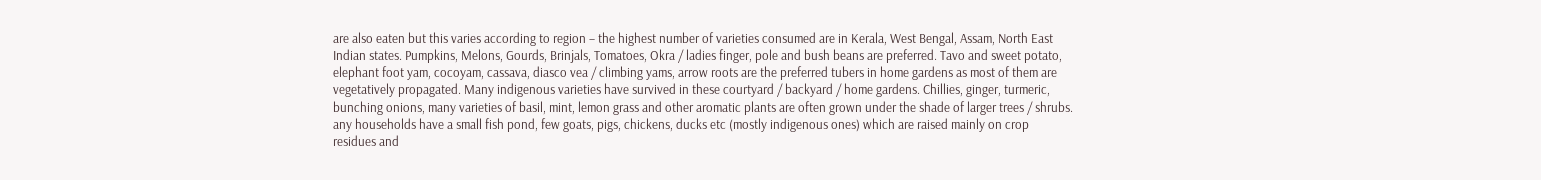are also eaten but this varies according to region – the highest number of varieties consumed are in Kerala, West Bengal, Assam, North East Indian states. Pumpkins, Melons, Gourds, Brinjals, Tomatoes, Okra / ladies finger, pole and bush beans are preferred. Tavo and sweet potato, elephant foot yam, cocoyam, cassava, diasco vea / climbing yams, arrow roots are the preferred tubers in home gardens as most of them are vegetatively propagated. Many indigenous varieties have survived in these courtyard / backyard / home gardens. Chillies, ginger, turmeric, bunching onions, many varieties of basil, mint, lemon grass and other aromatic plants are often grown under the shade of larger trees / shrubs. any households have a small fish pond, few goats, pigs, chickens, ducks etc (mostly indigenous ones) which are raised mainly on crop residues and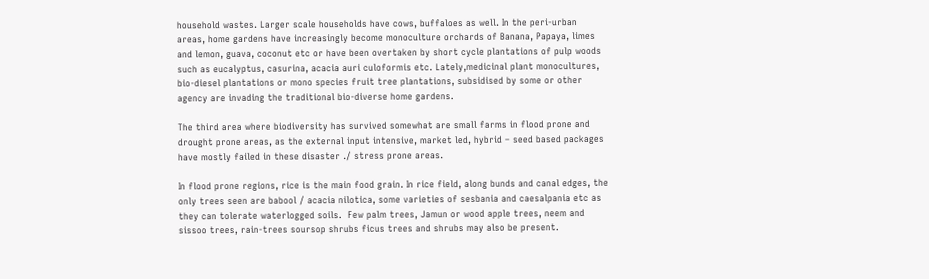household wastes. Larger scale households have cows, buffaloes as well. In the peri-urban areas, home gardens have increasingly become monoculture orchards of Banana, Papaya, limes and lemon, guava, coconut etc or have been overtaken by short cycle plantations of pulp woods such as eucalyptus, casurina, acacia auri culoformis etc. Lately,medicinal plant monocultures, bio-diesel plantations or mono species fruit tree plantations, subsidised by some or other agency are invading the traditional bio-diverse home gardens.

The third area where biodiversity has survived somewhat are small farms in flood prone and drought prone areas, as the external input intensive, market led, hybrid – seed based packages have mostly failed in these disaster ./ stress prone areas.

In flood prone regions, rice is the main food grain. In rice field, along bunds and canal edges, the only trees seen are babool / acacia nilotica, some varieties of sesbania and caesalpania etc as they can tolerate waterlogged soils.  Few palm trees, Jamun or wood apple trees, neem and sissoo trees, rain-trees soursop shrubs ficus trees and shrubs may also be present.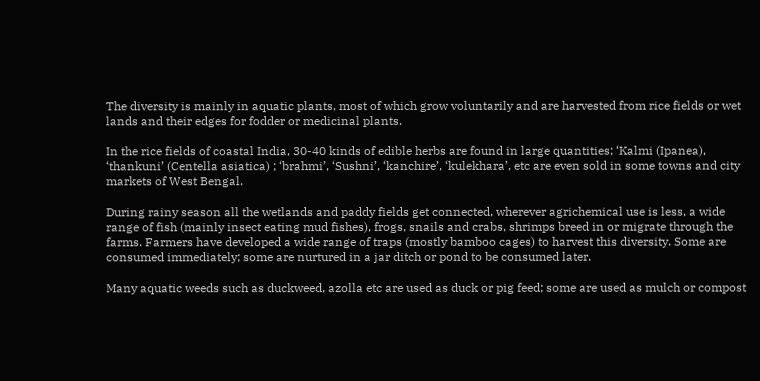The diversity is mainly in aquatic plants, most of which grow voluntarily and are harvested from rice fields or wet lands and their edges for fodder or medicinal plants.

In the rice fields of coastal India, 30-40 kinds of edible herbs are found in large quantities; ‘Kalmi (Ipanea), ‘thankuni’ (Centella asiatica) ; ‘brahmi’, ‘Sushni’, ‘kanchire’, ‘kulekhara’, etc are even sold in some towns and city markets of West Bengal.

During rainy season all the wetlands and paddy fields get connected, wherever agrichemical use is less, a wide range of fish (mainly insect eating mud fishes), frogs, snails and crabs, shrimps breed in or migrate through the farms. Farmers have developed a wide range of traps (mostly bamboo cages) to harvest this diversity. Some are consumed immediately; some are nurtured in a jar ditch or pond to be consumed later.

Many aquatic weeds such as duckweed, azolla etc are used as duck or pig feed; some are used as mulch or compost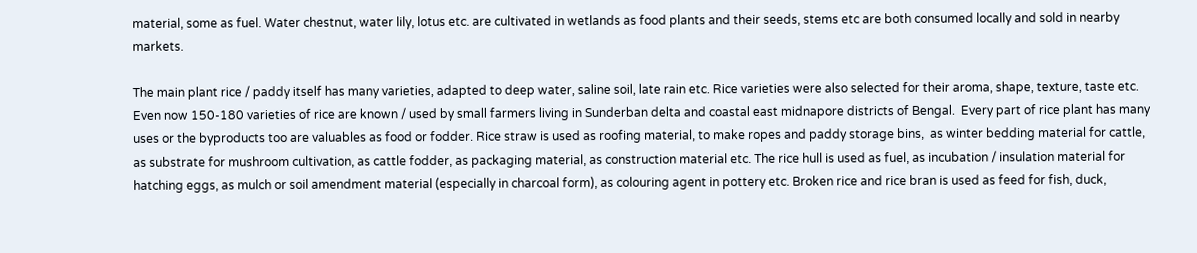material, some as fuel. Water chestnut, water lily, lotus etc. are cultivated in wetlands as food plants and their seeds, stems etc are both consumed locally and sold in nearby markets.

The main plant rice / paddy itself has many varieties, adapted to deep water, saline soil, late rain etc. Rice varieties were also selected for their aroma, shape, texture, taste etc. Even now 150-180 varieties of rice are known / used by small farmers living in Sunderban delta and coastal east midnapore districts of Bengal.  Every part of rice plant has many uses or the byproducts too are valuables as food or fodder. Rice straw is used as roofing material, to make ropes and paddy storage bins,  as winter bedding material for cattle, as substrate for mushroom cultivation, as cattle fodder, as packaging material, as construction material etc. The rice hull is used as fuel, as incubation / insulation material for hatching eggs, as mulch or soil amendment material (especially in charcoal form), as colouring agent in pottery etc. Broken rice and rice bran is used as feed for fish, duck,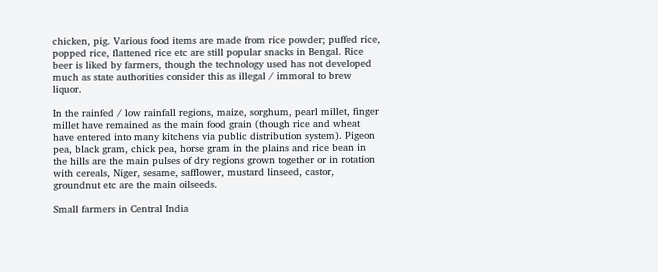chicken, pig. Various food items are made from rice powder; puffed rice, popped rice, flattened rice etc are still popular snacks in Bengal. Rice beer is liked by farmers, though the technology used has not developed much as state authorities consider this as illegal / immoral to brew liquor.

In the rainfed / low rainfall regions, maize, sorghum, pearl millet, finger millet have remained as the main food grain (though rice and wheat have entered into many kitchens via public distribution system). Pigeon pea, black gram, chick pea, horse gram in the plains and rice bean in the hills are the main pulses of dry regions grown together or in rotation with cereals, Niger, sesame, safflower, mustard linseed, castor, groundnut etc are the main oilseeds.

Small farmers in Central India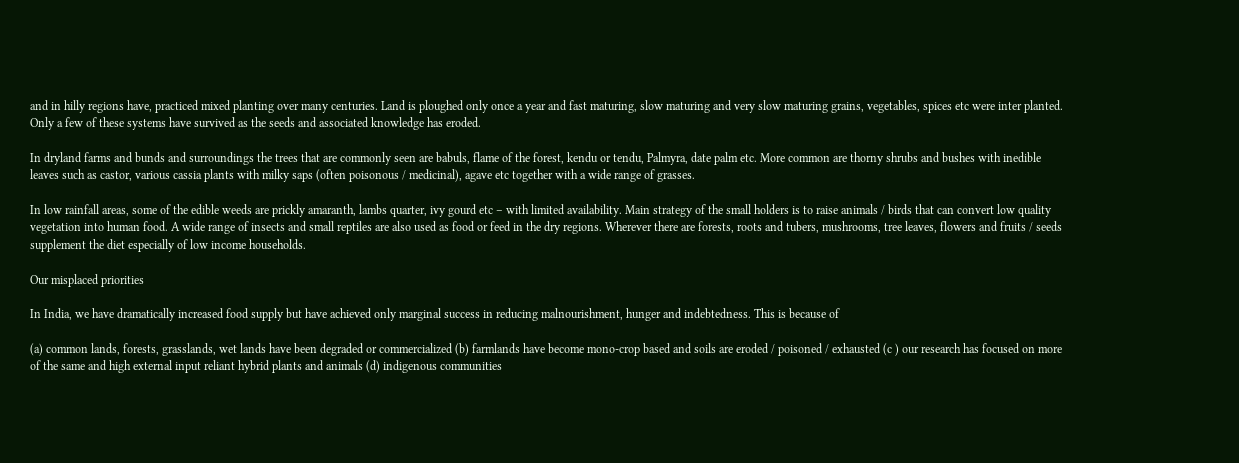and in hilly regions have, practiced mixed planting over many centuries. Land is ploughed only once a year and fast maturing, slow maturing and very slow maturing grains, vegetables, spices etc were inter planted. Only a few of these systems have survived as the seeds and associated knowledge has eroded.

In dryland farms and bunds and surroundings the trees that are commonly seen are babuls, flame of the forest, kendu or tendu, Palmyra, date palm etc. More common are thorny shrubs and bushes with inedible leaves such as castor, various cassia plants with milky saps (often poisonous / medicinal), agave etc together with a wide range of grasses.

In low rainfall areas, some of the edible weeds are prickly amaranth, lambs quarter, ivy gourd etc – with limited availability. Main strategy of the small holders is to raise animals / birds that can convert low quality vegetation into human food. A wide range of insects and small reptiles are also used as food or feed in the dry regions. Wherever there are forests, roots and tubers, mushrooms, tree leaves, flowers and fruits / seeds supplement the diet especially of low income households.

Our misplaced priorities

In India, we have dramatically increased food supply but have achieved only marginal success in reducing malnourishment, hunger and indebtedness. This is because of

(a) common lands, forests, grasslands, wet lands have been degraded or commercialized (b) farmlands have become mono-crop based and soils are eroded / poisoned / exhausted (c ) our research has focused on more of the same and high external input reliant hybrid plants and animals (d) indigenous communities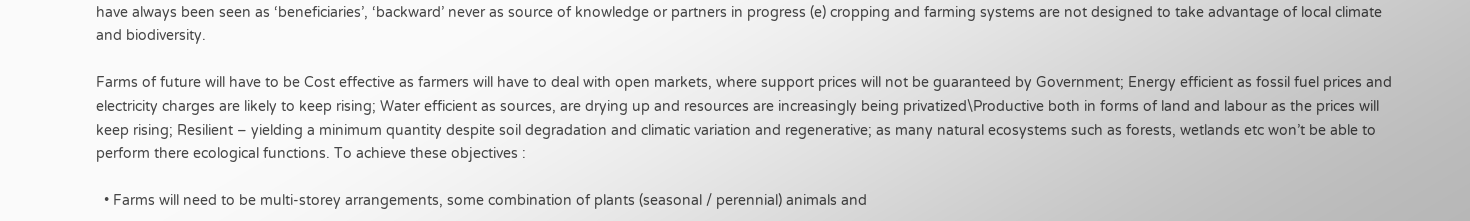have always been seen as ‘beneficiaries’, ‘backward’ never as source of knowledge or partners in progress (e) cropping and farming systems are not designed to take advantage of local climate and biodiversity.

Farms of future will have to be Cost effective as farmers will have to deal with open markets, where support prices will not be guaranteed by Government; Energy efficient as fossil fuel prices and electricity charges are likely to keep rising; Water efficient as sources, are drying up and resources are increasingly being privatized\Productive both in forms of land and labour as the prices will keep rising; Resilient – yielding a minimum quantity despite soil degradation and climatic variation and regenerative; as many natural ecosystems such as forests, wetlands etc won’t be able to perform there ecological functions. To achieve these objectives :

  • Farms will need to be multi-storey arrangements, some combination of plants (seasonal / perennial) animals and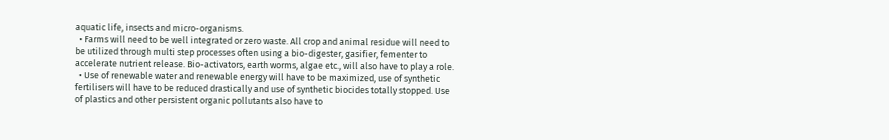aquatic life, insects and micro-organisms.
  • Farms will need to be well integrated or zero waste. All crop and animal residue will need to be utilized through multi step processes often using a bio-digester, gasifier, fementer to accelerate nutrient release. Bio-activators, earth worms, algae etc., will also have to play a role.
  • Use of renewable water and renewable energy will have to be maximized, use of synthetic fertilisers will have to be reduced drastically and use of synthetic biocides totally stopped. Use of plastics and other persistent organic pollutants also have to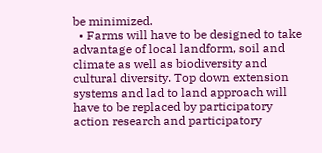be minimized.
  • Farms will have to be designed to take advantage of local landform, soil and climate as well as biodiversity and cultural diversity. Top down extension systems and lad to land approach will have to be replaced by participatory action research and participatory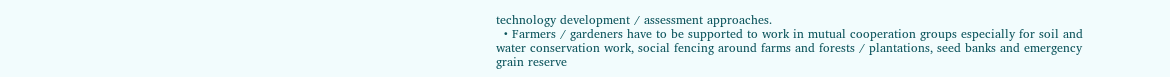technology development / assessment approaches.
  • Farmers / gardeners have to be supported to work in mutual cooperation groups especially for soil and water conservation work, social fencing around farms and forests / plantations, seed banks and emergency grain reserve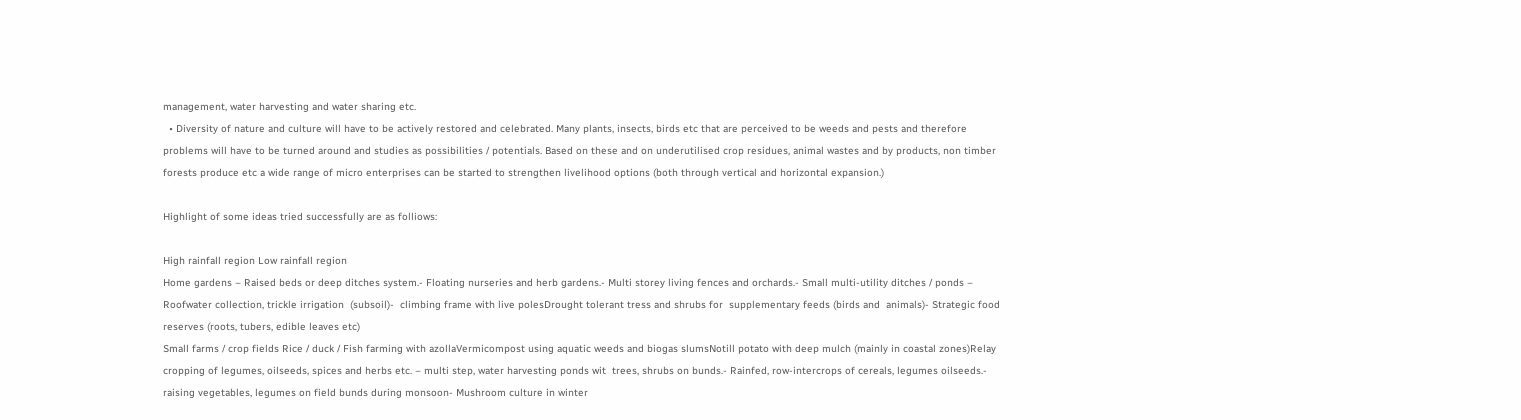management, water harvesting and water sharing etc.
  • Diversity of nature and culture will have to be actively restored and celebrated. Many plants, insects, birds etc that are perceived to be weeds and pests and therefore problems will have to be turned around and studies as possibilities / potentials. Based on these and on underutilised crop residues, animal wastes and by products, non timber forests produce etc a wide range of micro enterprises can be started to strengthen livelihood options (both through vertical and horizontal expansion.)

Highlight of some ideas tried successfully are as folliows:

High rainfall region Low rainfall region
Home gardens – Raised beds or deep ditches system.- Floating nurseries and herb gardens.- Multi storey living fences and orchards.- Small multi-utility ditches / ponds – Roofwater collection, trickle irrigation  (subsoil)-  climbing frame with live polesDrought tolerant tress and shrubs for  supplementary feeds (birds and  animals)- Strategic food reserves (roots, tubers, edible leaves etc)
Small farms / crop fields Rice / duck / Fish farming with azollaVermicompost using aquatic weeds and biogas slumsNotill potato with deep mulch (mainly in coastal zones)Relay cropping of legumes, oilseeds, spices and herbs etc. – multi step, water harvesting ponds wit  trees, shrubs on bunds.- Rainfed, row-intercrops of cereals, legumes oilseeds.- raising vegetables, legumes on field bunds during monsoon- Mushroom culture in winter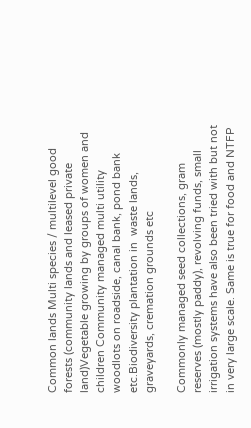Common lands Multi species / multilevel good forests (community lands and leased private land)Vegetable growing by groups of women and children Community managed multi utility woodlots on roadside, canal bank, pond bank etc.Biodiversity plantation in  waste lands, graveyards, cremation grounds etc

Commonly managed seed collections, gram reserves (mostly paddy), revolving funds, small irrigation systems have also been tried with but not in very large scale. Same is true for food and NTFP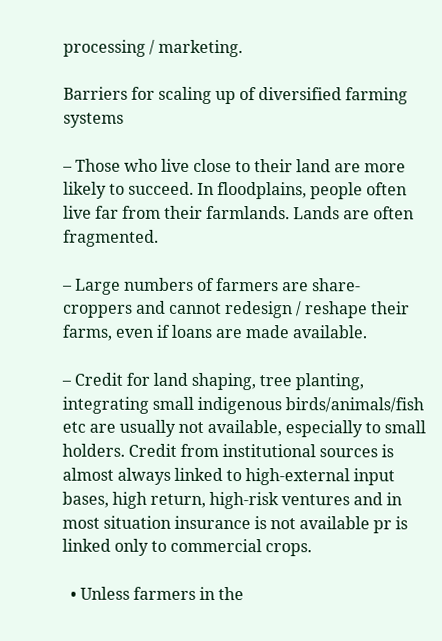processing / marketing.

Barriers for scaling up of diversified farming systems

– Those who live close to their land are more likely to succeed. In floodplains, people often live far from their farmlands. Lands are often fragmented.

– Large numbers of farmers are share-croppers and cannot redesign / reshape their farms, even if loans are made available.

– Credit for land shaping, tree planting, integrating small indigenous birds/animals/fish etc are usually not available, especially to small holders. Credit from institutional sources is almost always linked to high-external input bases, high return, high-risk ventures and in most situation insurance is not available pr is linked only to commercial crops.

  • Unless farmers in the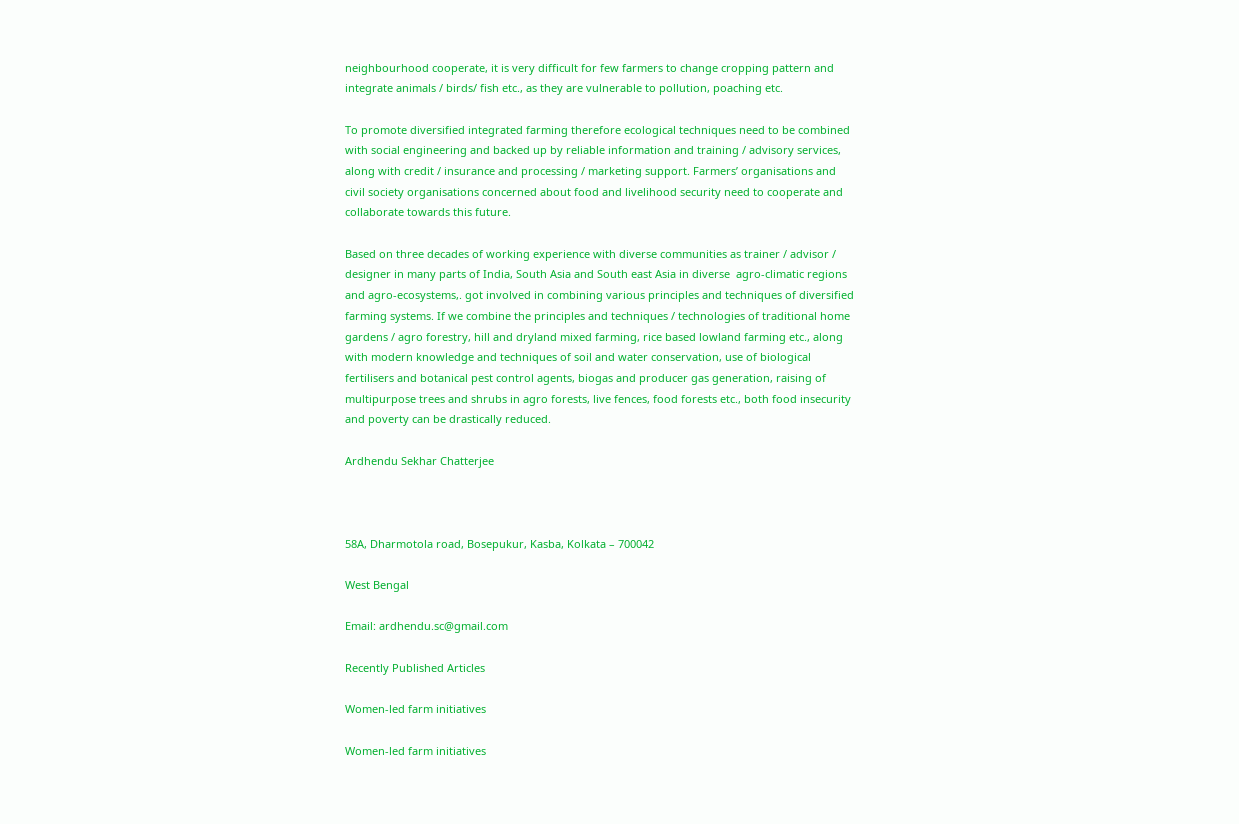neighbourhood cooperate, it is very difficult for few farmers to change cropping pattern and integrate animals / birds/ fish etc., as they are vulnerable to pollution, poaching etc.

To promote diversified integrated farming therefore ecological techniques need to be combined with social engineering and backed up by reliable information and training / advisory services, along with credit / insurance and processing / marketing support. Farmers’ organisations and civil society organisations concerned about food and livelihood security need to cooperate and collaborate towards this future.

Based on three decades of working experience with diverse communities as trainer / advisor / designer in many parts of India, South Asia and South east Asia in diverse  agro-climatic regions and agro-ecosystems,. got involved in combining various principles and techniques of diversified farming systems. If we combine the principles and techniques / technologies of traditional home gardens / agro forestry, hill and dryland mixed farming, rice based lowland farming etc., along with modern knowledge and techniques of soil and water conservation, use of biological fertilisers and botanical pest control agents, biogas and producer gas generation, raising of multipurpose trees and shrubs in agro forests, live fences, food forests etc., both food insecurity and poverty can be drastically reduced.

Ardhendu Sekhar Chatterjee



58A, Dharmotola road, Bosepukur, Kasba, Kolkata – 700042

West Bengal

Email: ardhendu.sc@gmail.com

Recently Published Articles

Women-led farm initiatives

Women-led farm initiatives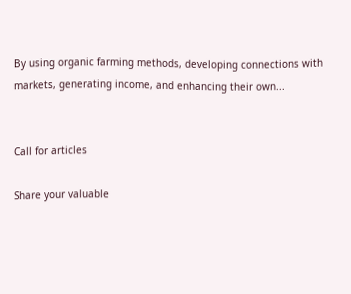By using organic farming methods, developing connections with markets, generating income, and enhancing their own...


Call for articles

Share your valuable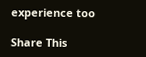experience too

Share This